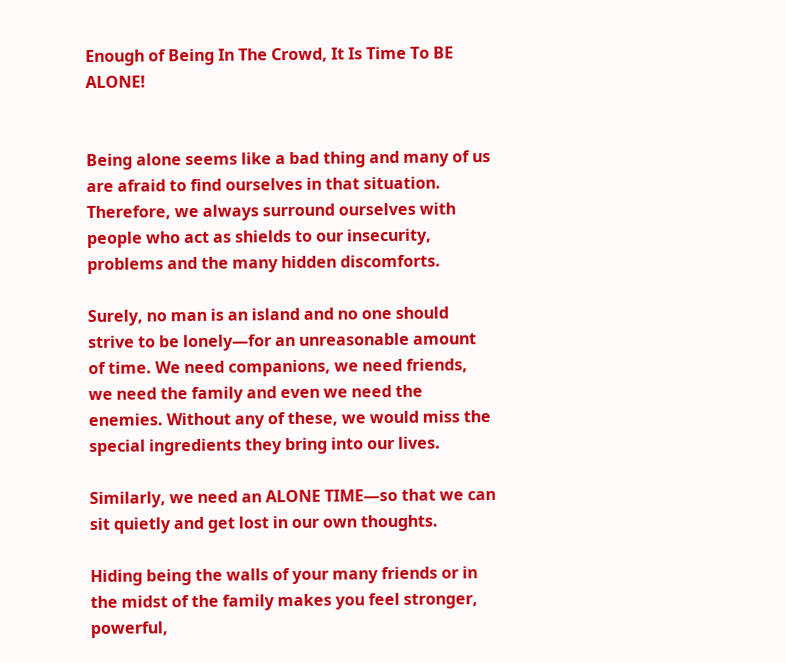Enough of Being In The Crowd, It Is Time To BE ALONE!


Being alone seems like a bad thing and many of us are afraid to find ourselves in that situation. Therefore, we always surround ourselves with people who act as shields to our insecurity, problems and the many hidden discomforts.

Surely, no man is an island and no one should strive to be lonely—for an unreasonable amount of time. We need companions, we need friends, we need the family and even we need the enemies. Without any of these, we would miss the special ingredients they bring into our lives.

Similarly, we need an ALONE TIME—so that we can sit quietly and get lost in our own thoughts.

Hiding being the walls of your many friends or in the midst of the family makes you feel stronger, powerful,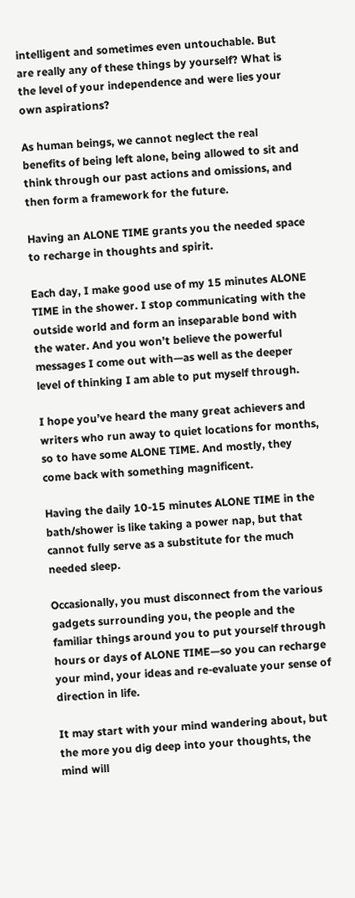intelligent and sometimes even untouchable. But are really any of these things by yourself? What is the level of your independence and were lies your own aspirations?

As human beings, we cannot neglect the real benefits of being left alone, being allowed to sit and think through our past actions and omissions, and then form a framework for the future.

Having an ALONE TIME grants you the needed space to recharge in thoughts and spirit.

Each day, I make good use of my 15 minutes ALONE TIME in the shower. I stop communicating with the outside world and form an inseparable bond with the water. And you won’t believe the powerful messages I come out with—as well as the deeper level of thinking I am able to put myself through.

I hope you’ve heard the many great achievers and writers who run away to quiet locations for months, so to have some ALONE TIME. And mostly, they come back with something magnificent.

Having the daily 10-15 minutes ALONE TIME in the bath/shower is like taking a power nap, but that cannot fully serve as a substitute for the much needed sleep.

Occasionally, you must disconnect from the various gadgets surrounding you, the people and the familiar things around you to put yourself through hours or days of ALONE TIME—so you can recharge your mind, your ideas and re-evaluate your sense of direction in life.

It may start with your mind wandering about, but the more you dig deep into your thoughts, the mind will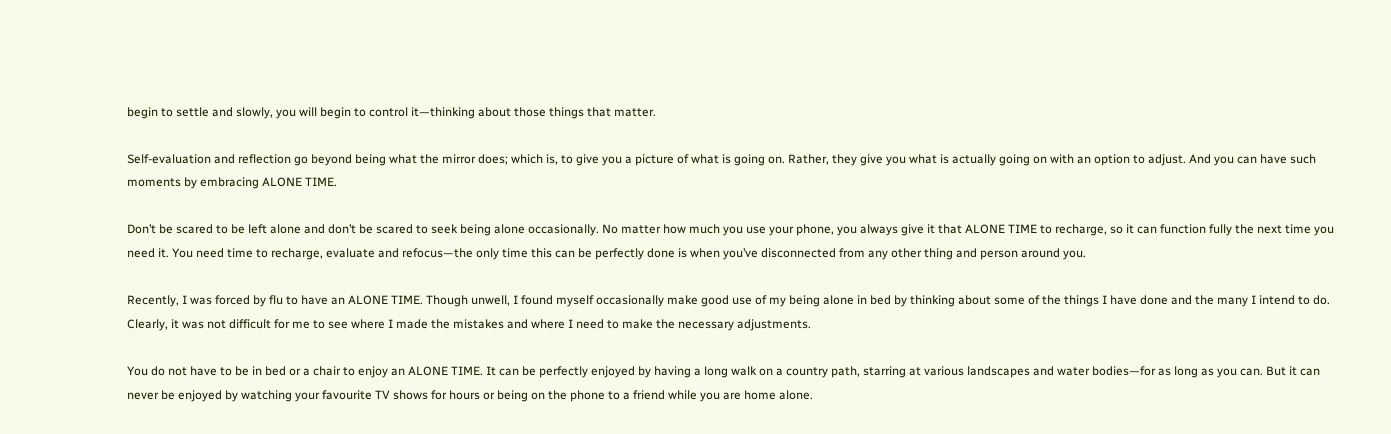begin to settle and slowly, you will begin to control it—thinking about those things that matter.

Self-evaluation and reflection go beyond being what the mirror does; which is, to give you a picture of what is going on. Rather, they give you what is actually going on with an option to adjust. And you can have such moments by embracing ALONE TIME.

Don’t be scared to be left alone and don’t be scared to seek being alone occasionally. No matter how much you use your phone, you always give it that ALONE TIME to recharge, so it can function fully the next time you need it. You need time to recharge, evaluate and refocus—the only time this can be perfectly done is when you’ve disconnected from any other thing and person around you.

Recently, I was forced by flu to have an ALONE TIME. Though unwell, I found myself occasionally make good use of my being alone in bed by thinking about some of the things I have done and the many I intend to do.  Clearly, it was not difficult for me to see where I made the mistakes and where I need to make the necessary adjustments.

You do not have to be in bed or a chair to enjoy an ALONE TIME. It can be perfectly enjoyed by having a long walk on a country path, starring at various landscapes and water bodies—for as long as you can. But it can never be enjoyed by watching your favourite TV shows for hours or being on the phone to a friend while you are home alone.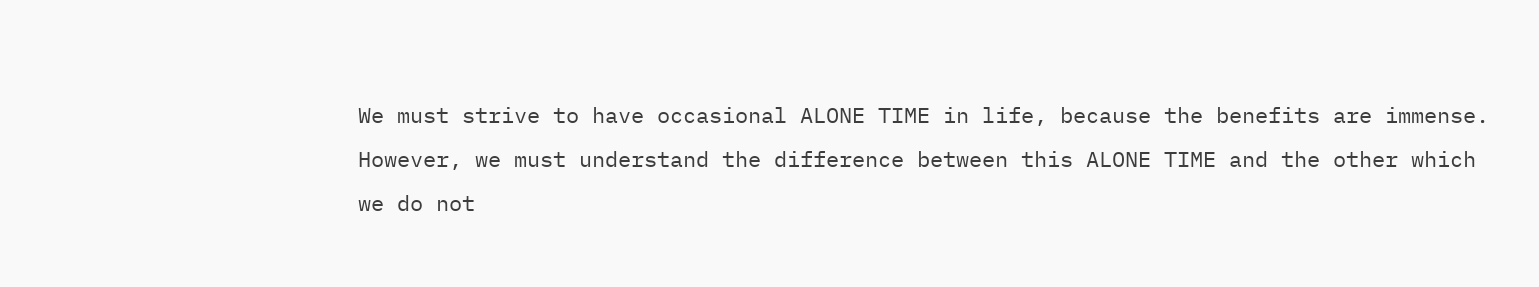We must strive to have occasional ALONE TIME in life, because the benefits are immense. However, we must understand the difference between this ALONE TIME and the other which we do not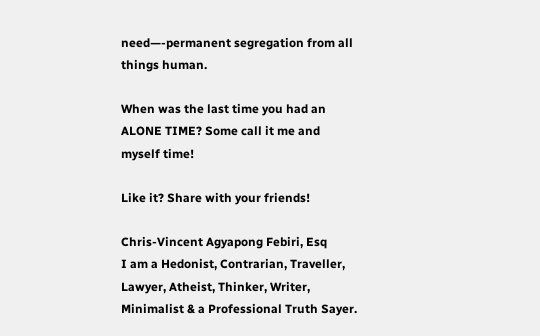need—-permanent segregation from all things human.

When was the last time you had an ALONE TIME? Some call it me and myself time!

Like it? Share with your friends!

Chris-Vincent Agyapong Febiri, Esq
I am a Hedonist, Contrarian, Traveller, Lawyer, Atheist, Thinker, Writer, Minimalist & a Professional Truth Sayer.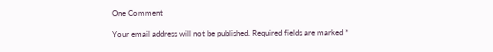One Comment

Your email address will not be published. Required fields are marked *